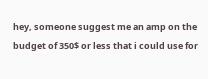hey, someone suggest me an amp on the budget of 350$ or less that i could use for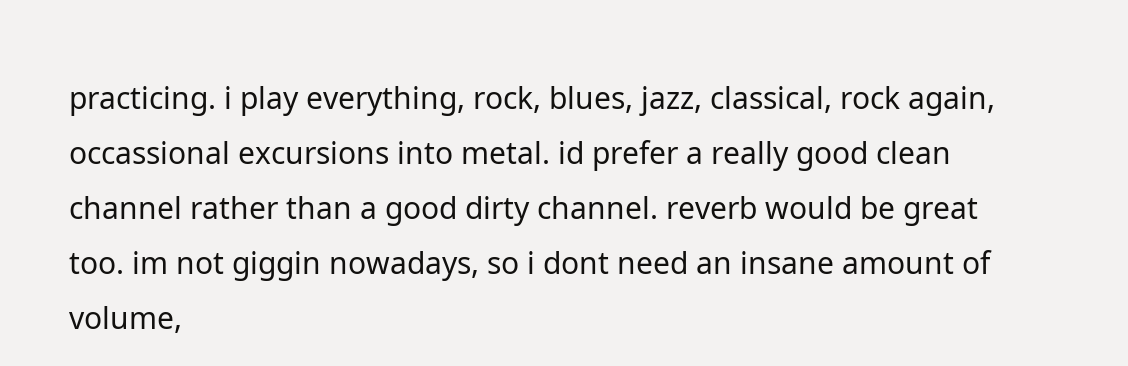practicing. i play everything, rock, blues, jazz, classical, rock again, occassional excursions into metal. id prefer a really good clean channel rather than a good dirty channel. reverb would be great too. im not giggin nowadays, so i dont need an insane amount of volume,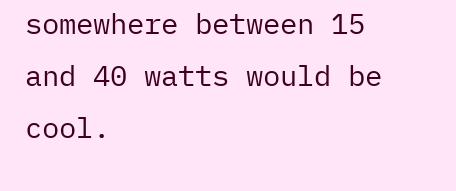somewhere between 15 and 40 watts would be cool.